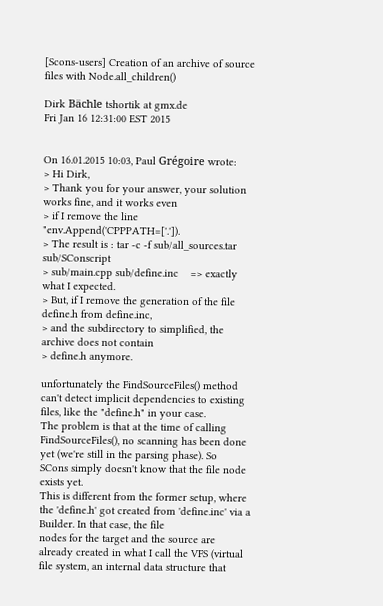[Scons-users] Creation of an archive of source files with Node.all_children()

Dirk Bächle tshortik at gmx.de
Fri Jan 16 12:31:00 EST 2015


On 16.01.2015 10:03, Paul Grégoire wrote:
> Hi Dirk,
> Thank you for your answer, your solution works fine, and it works even
> if I remove the line "env.Append('CPPPATH=['.']).
> The result is : tar -c -f sub/all_sources.tar sub/SConscript
> sub/main.cpp sub/define.inc    => exactly what I expected.
> But, if I remove the generation of the file define.h from define.inc,
> and the subdirectory to simplified, the archive does not contain
> define.h anymore.

unfortunately the FindSourceFiles() method can't detect implicit dependencies to existing files, like the "define.h" in your case.
The problem is that at the time of calling FindSourceFiles(), no scanning has been done yet (we're still in the parsing phase). So
SCons simply doesn't know that the file node exists yet.
This is different from the former setup, where the 'define.h' got created from 'define.inc' via a Builder. In that case, the file
nodes for the target and the source are already created in what I call the VFS (virtual file system, an internal data structure that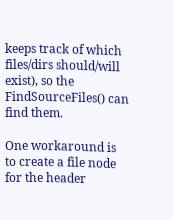keeps track of which files/dirs should/will exist), so the FindSourceFiles() can find them.

One workaround is to create a file node for the header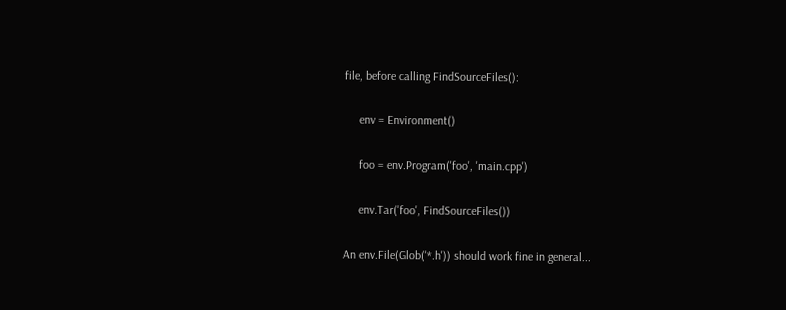file, before calling FindSourceFiles():

     env = Environment()

     foo = env.Program('foo', 'main.cpp')

     env.Tar('foo', FindSourceFiles())

An env.File(Glob('*.h')) should work fine in general...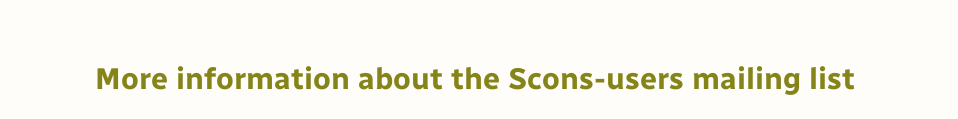More information about the Scons-users mailing list